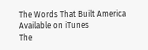The Words That Built America
Available on iTunes
The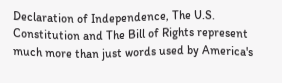Declaration of Independence, The U.S. Constitution and The Bill of Rights represent much more than just words used by America's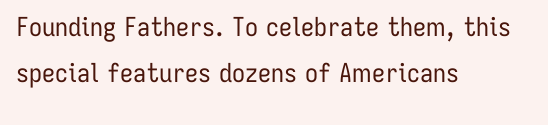Founding Fathers. To celebrate them, this special features dozens of Americans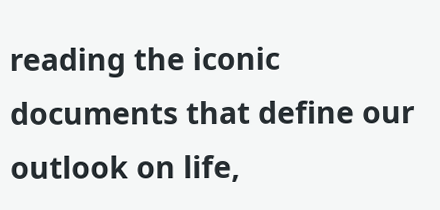reading the iconic documents that define our outlook on life,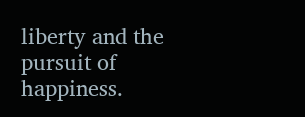liberty and the pursuit of happiness.